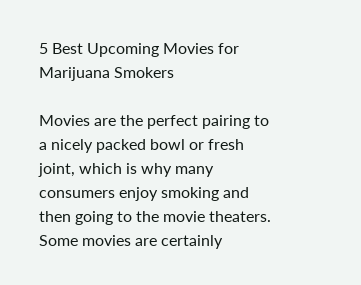5 Best Upcoming Movies for Marijuana Smokers

Movies are the perfect pairing to a nicely packed bowl or fresh joint, which is why many consumers enjoy smoking and then going to the movie theaters. Some movies are certainly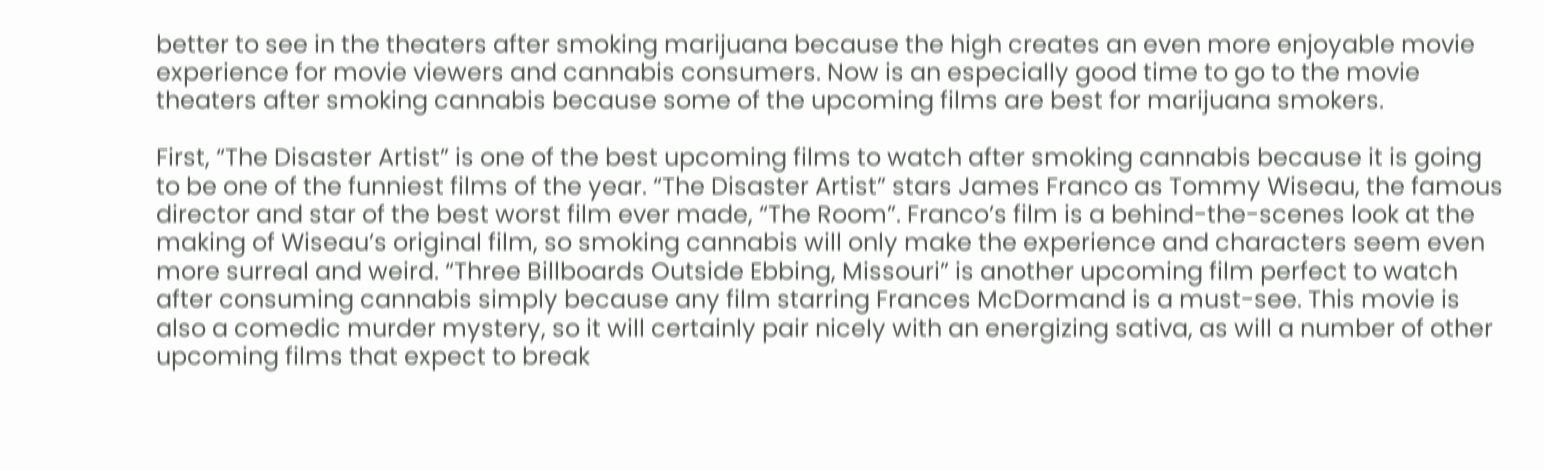better to see in the theaters after smoking marijuana because the high creates an even more enjoyable movie experience for movie viewers and cannabis consumers. Now is an especially good time to go to the movie theaters after smoking cannabis because some of the upcoming films are best for marijuana smokers.

First, “The Disaster Artist” is one of the best upcoming films to watch after smoking cannabis because it is going to be one of the funniest films of the year. “The Disaster Artist” stars James Franco as Tommy Wiseau, the famous director and star of the best worst film ever made, “The Room”. Franco’s film is a behind-the-scenes look at the making of Wiseau’s original film, so smoking cannabis will only make the experience and characters seem even more surreal and weird. “Three Billboards Outside Ebbing, Missouri” is another upcoming film perfect to watch after consuming cannabis simply because any film starring Frances McDormand is a must-see. This movie is also a comedic murder mystery, so it will certainly pair nicely with an energizing sativa, as will a number of other upcoming films that expect to break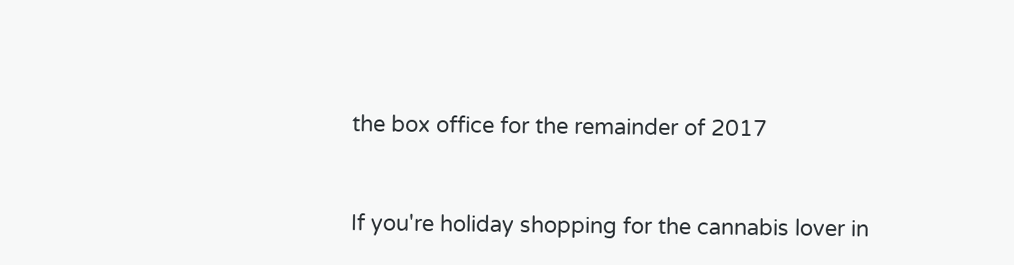the box office for the remainder of 2017


If you're holiday shopping for the cannabis lover in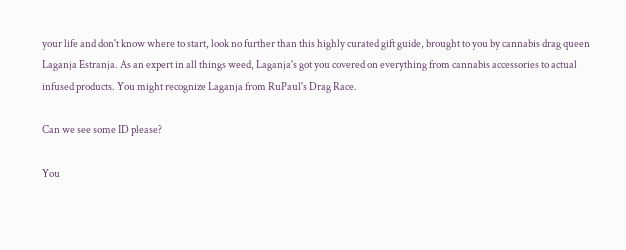your life and don't know where to start, look no further than this highly curated gift guide, brought to you by cannabis drag queen Laganja Estranja. As an expert in all things weed, Laganja's got you covered on everything from cannabis accessories to actual infused products. You might recognize Laganja from RuPaul's Drag Race.

Can we see some ID please?

You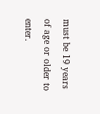must be 19 years of age or older to enter.